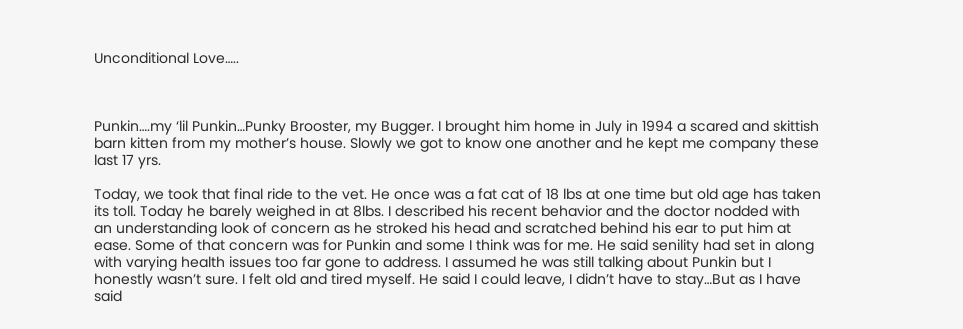Unconditional Love…..



Punkin….my ‘lil Punkin…Punky Brooster, my Bugger. I brought him home in July in 1994 a scared and skittish barn kitten from my mother’s house. Slowly we got to know one another and he kept me company these last 17 yrs.

Today, we took that final ride to the vet. He once was a fat cat of 18 lbs at one time but old age has taken its toll. Today he barely weighed in at 8lbs. I described his recent behavior and the doctor nodded with an understanding look of concern as he stroked his head and scratched behind his ear to put him at ease. Some of that concern was for Punkin and some I think was for me. He said senility had set in along with varying health issues too far gone to address. I assumed he was still talking about Punkin but I honestly wasn’t sure. I felt old and tired myself. He said I could leave, I didn’t have to stay…But as I have said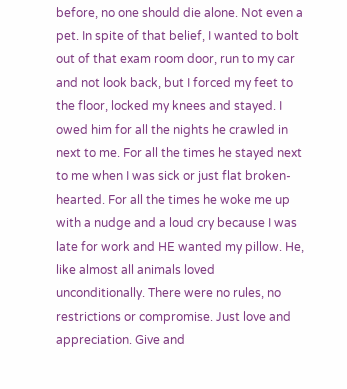before, no one should die alone. Not even a pet. In spite of that belief, I wanted to bolt out of that exam room door, run to my car and not look back, but I forced my feet to the floor, locked my knees and stayed. I owed him for all the nights he crawled in next to me. For all the times he stayed next to me when I was sick or just flat broken-hearted. For all the times he woke me up with a nudge and a loud cry because I was late for work and HE wanted my pillow. He, like almost all animals loved unconditionally. There were no rules, no restrictions or compromise. Just love and appreciation. Give and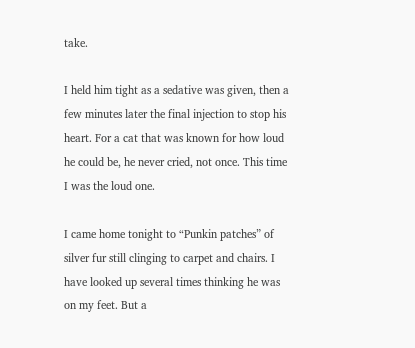take.

I held him tight as a sedative was given, then a few minutes later the final injection to stop his heart. For a cat that was known for how loud he could be, he never cried, not once. This time I was the loud one.

I came home tonight to “Punkin patches” of silver fur still clinging to carpet and chairs. I have looked up several times thinking he was on my feet. But a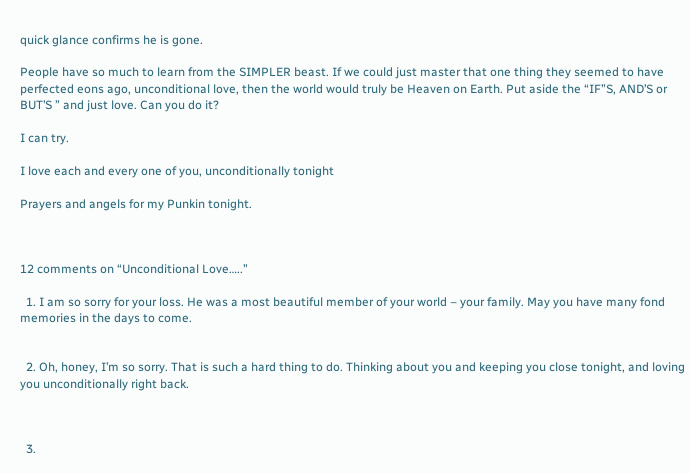quick glance confirms he is gone.

People have so much to learn from the SIMPLER beast. If we could just master that one thing they seemed to have perfected eons ago, unconditional love, then the world would truly be Heaven on Earth. Put aside the “IF”S, AND’S or BUT’S ” and just love. Can you do it?

I can try.

I love each and every one of you, unconditionally tonight

Prayers and angels for my Punkin tonight.



12 comments on “Unconditional Love…..”

  1. I am so sorry for your loss. He was a most beautiful member of your world – your family. May you have many fond memories in the days to come.


  2. Oh, honey, I’m so sorry. That is such a hard thing to do. Thinking about you and keeping you close tonight, and loving you unconditionally right back.



  3.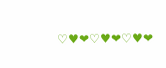♡♥❤♡♥❤♡♥❤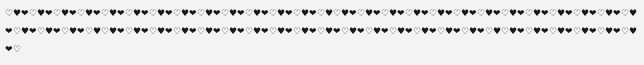♡♥❤♡♥❤♡♥❤♡♥❤♡♥❤♡♥❤♡♥❤♡♥❤♡♥❤♡♥❤♡♥❤♡♥❤♡♥❤♡♥♡♥❤♡♥❤♡♥❤♡♥❤♡♥❤♡♥❤♡♥❤♡♥❤♡♥❤♡♥❤♡♥❤♡♥❤♡♥❤♡♥❤♡♥❤♡♥❤♡♥♡♥❤♡♥❤♡♥❤♡♥❤♡♥❤♡♥❤♡♥❤♡♥❤♡♥❤♡♥❤♡♥❤♡♥❤♡♥❤♡♥❤♡♥❤♡♥❤♡♥♡♥❤♡♥❤♡♥❤♡♥❤♡♥❤♡♥❤♡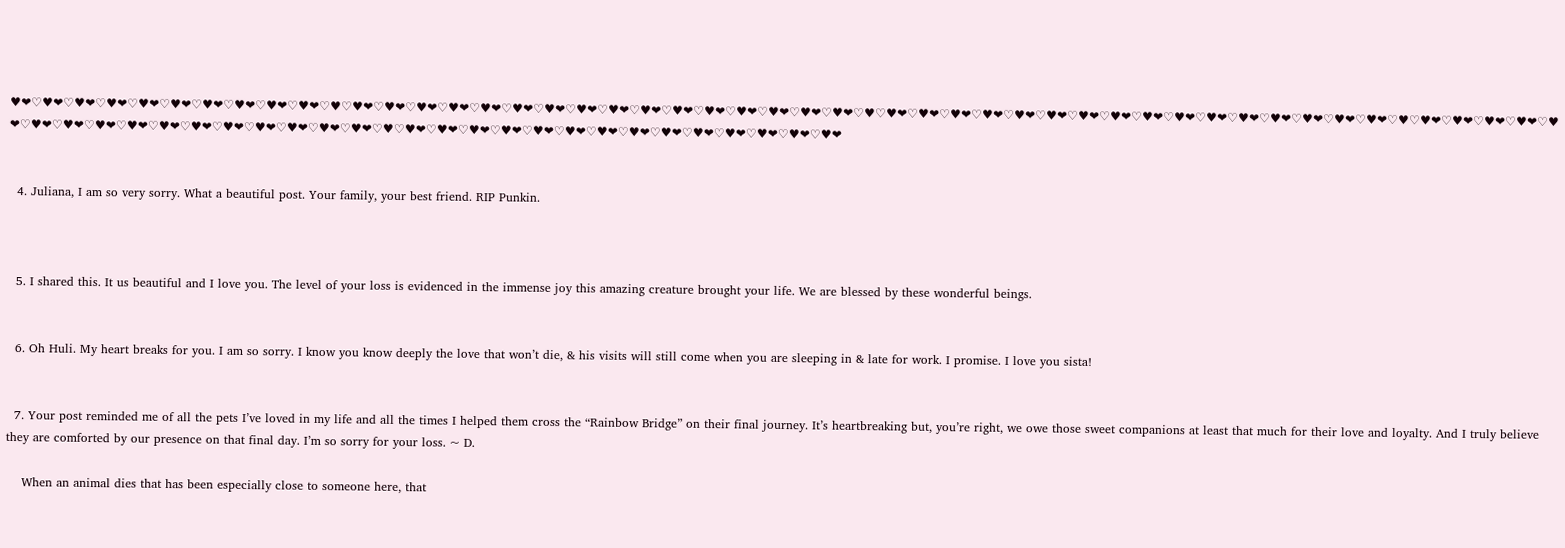♥❤♡♥❤♡♥❤♡♥❤♡♥❤♡♥❤♡♥❤♡♥❤♡♥❤♡♥❤♡♥♡♥❤♡♥❤♡♥❤♡♥❤♡♥❤♡♥❤♡♥❤♡♥❤♡♥❤♡♥❤♡♥❤♡♥❤♡♥❤♡♥❤♡♥❤♡♥❤♡♥♡♥❤♡♥❤♡♥❤♡♥❤♡♥❤♡♥❤♡♥❤♡♥❤♡♥❤♡♥❤♡♥❤♡♥❤♡♥❤♡♥❤♡♥❤♡♥❤♡♥♡♥❤♡♥❤♡♥❤♡♥❤♡♥❤♡♥❤♡♥❤♡♥❤♡♥❤♡♥❤♡♥❤♡♥❤♡♥❤♡♥❤♡♥❤♡♥❤♡♥♡♥❤♡♥❤♡♥❤♡♥❤♡♥❤♡♥❤♡♥❤♡♥❤♡♥❤♡♥❤♡♥❤♡♥❤♡♥❤♡♥❤


  4. Juliana, I am so very sorry. What a beautiful post. Your family, your best friend. RIP Punkin.



  5. I shared this. It us beautiful and I love you. The level of your loss is evidenced in the immense joy this amazing creature brought your life. We are blessed by these wonderful beings.


  6. Oh Huli. My heart breaks for you. I am so sorry. I know you know deeply the love that won’t die, & his visits will still come when you are sleeping in & late for work. I promise. I love you sista!


  7. Your post reminded me of all the pets I’ve loved in my life and all the times I helped them cross the “Rainbow Bridge” on their final journey. It’s heartbreaking but, you’re right, we owe those sweet companions at least that much for their love and loyalty. And I truly believe they are comforted by our presence on that final day. I’m so sorry for your loss. ~ D.

    When an animal dies that has been especially close to someone here, that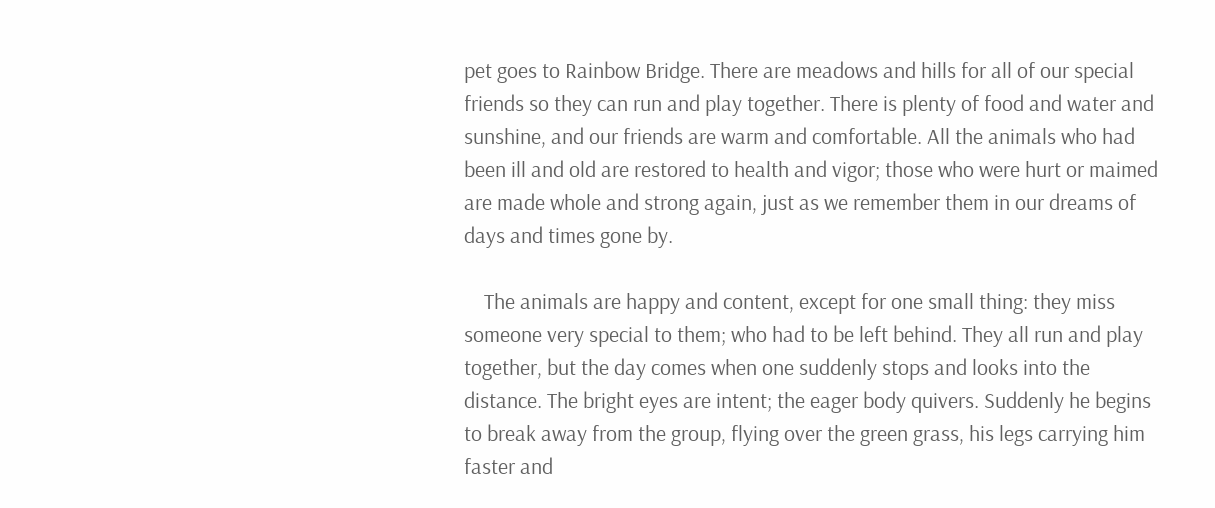pet goes to Rainbow Bridge. There are meadows and hills for all of our special friends so they can run and play together. There is plenty of food and water and sunshine, and our friends are warm and comfortable. All the animals who had been ill and old are restored to health and vigor; those who were hurt or maimed are made whole and strong again, just as we remember them in our dreams of days and times gone by.

    The animals are happy and content, except for one small thing: they miss someone very special to them; who had to be left behind. They all run and play together, but the day comes when one suddenly stops and looks into the distance. The bright eyes are intent; the eager body quivers. Suddenly he begins to break away from the group, flying over the green grass, his legs carrying him faster and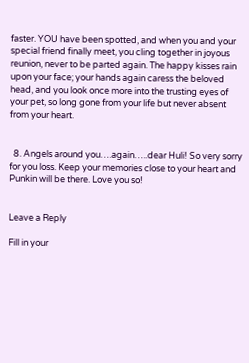faster. YOU have been spotted, and when you and your special friend finally meet, you cling together in joyous reunion, never to be parted again. The happy kisses rain upon your face; your hands again caress the beloved head, and you look once more into the trusting eyes of your pet, so long gone from your life but never absent from your heart.


  8. Angels around you….again…..dear Huli! So very sorry for you loss. Keep your memories close to your heart and Punkin will be there. Love you so!


Leave a Reply

Fill in your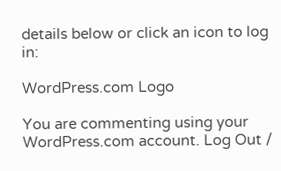details below or click an icon to log in:

WordPress.com Logo

You are commenting using your WordPress.com account. Log Out /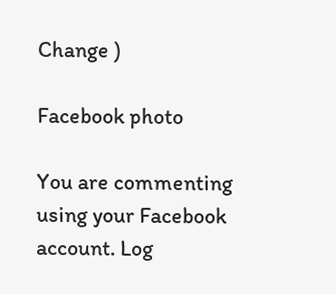Change )

Facebook photo

You are commenting using your Facebook account. Log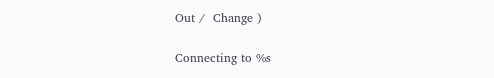Out /  Change )

Connecting to %s